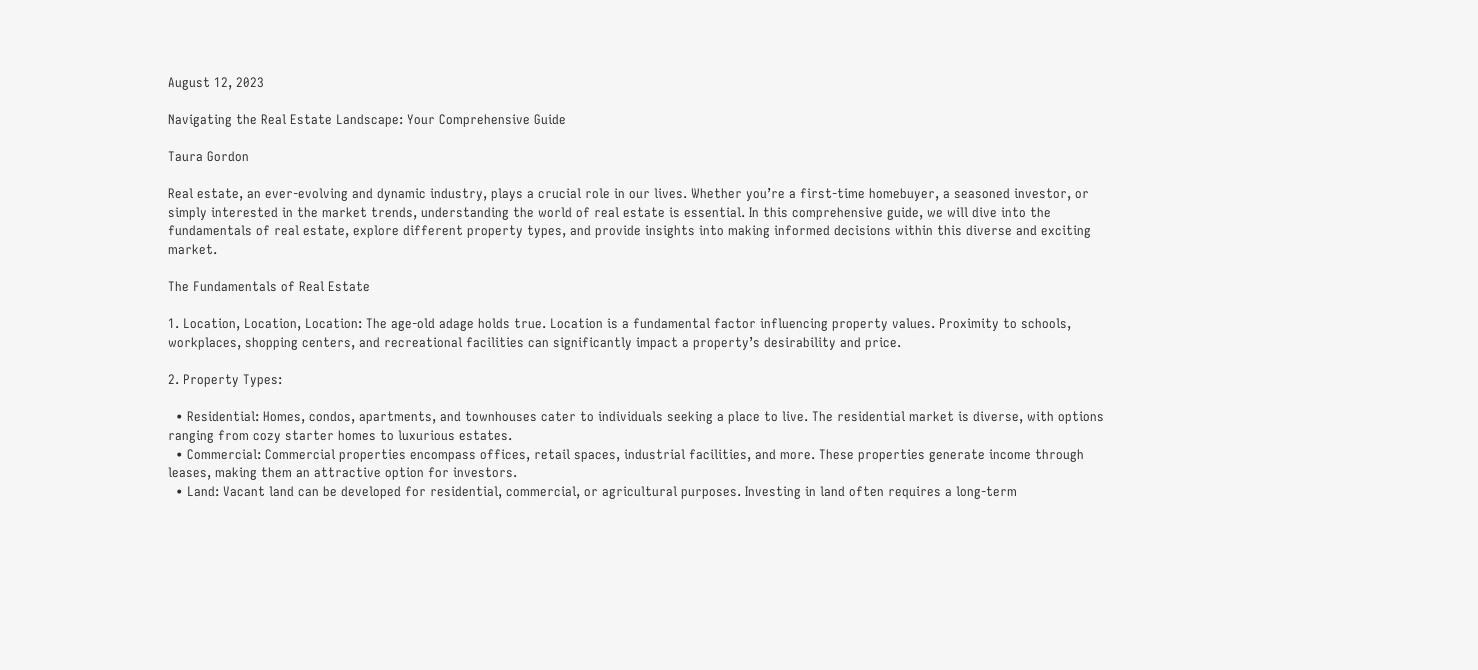August 12, 2023

Navigating the Real Estate Landscape: Your Comprehensive Guide

Taura Gordon

Real estate, an ever-evolving and dynamic industry, plays a crucial role in our lives. Whether you’re a first-time homebuyer, a seasoned investor, or simply interested in the market trends, understanding the world of real estate is essential. In this comprehensive guide, we will dive into the fundamentals of real estate, explore different property types, and provide insights into making informed decisions within this diverse and exciting market.

The Fundamentals of Real Estate

1. Location, Location, Location: The age-old adage holds true. Location is a fundamental factor influencing property values. Proximity to schools, workplaces, shopping centers, and recreational facilities can significantly impact a property’s desirability and price.

2. Property Types:

  • Residential: Homes, condos, apartments, and townhouses cater to individuals seeking a place to live. The residential market is diverse, with options ranging from cozy starter homes to luxurious estates.
  • Commercial: Commercial properties encompass offices, retail spaces, industrial facilities, and more. These properties generate income through leases, making them an attractive option for investors.
  • Land: Vacant land can be developed for residential, commercial, or agricultural purposes. Investing in land often requires a long-term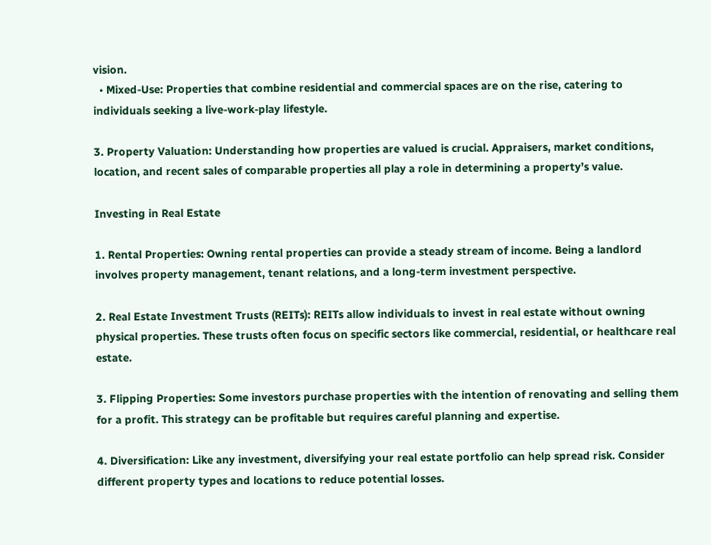vision.
  • Mixed-Use: Properties that combine residential and commercial spaces are on the rise, catering to individuals seeking a live-work-play lifestyle.

3. Property Valuation: Understanding how properties are valued is crucial. Appraisers, market conditions, location, and recent sales of comparable properties all play a role in determining a property’s value.

Investing in Real Estate

1. Rental Properties: Owning rental properties can provide a steady stream of income. Being a landlord involves property management, tenant relations, and a long-term investment perspective.

2. Real Estate Investment Trusts (REITs): REITs allow individuals to invest in real estate without owning physical properties. These trusts often focus on specific sectors like commercial, residential, or healthcare real estate.

3. Flipping Properties: Some investors purchase properties with the intention of renovating and selling them for a profit. This strategy can be profitable but requires careful planning and expertise.

4. Diversification: Like any investment, diversifying your real estate portfolio can help spread risk. Consider different property types and locations to reduce potential losses.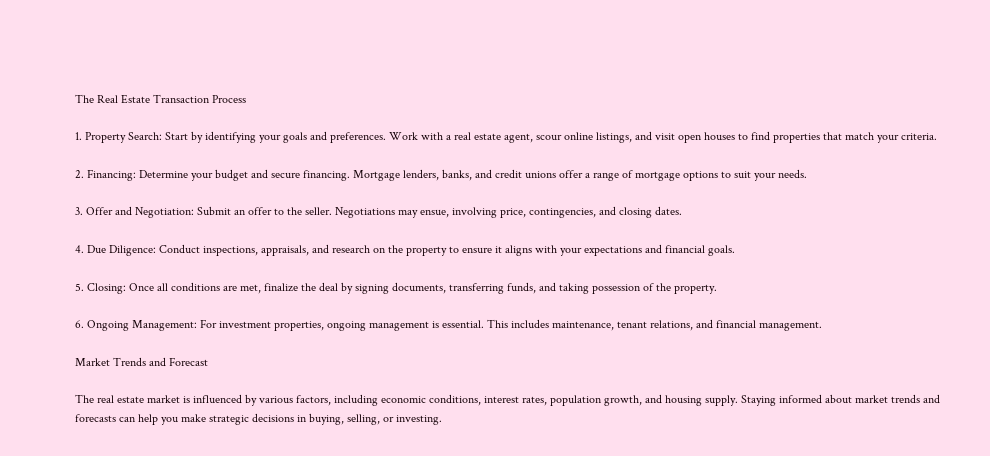The Real Estate Transaction Process

1. Property Search: Start by identifying your goals and preferences. Work with a real estate agent, scour online listings, and visit open houses to find properties that match your criteria.

2. Financing: Determine your budget and secure financing. Mortgage lenders, banks, and credit unions offer a range of mortgage options to suit your needs.

3. Offer and Negotiation: Submit an offer to the seller. Negotiations may ensue, involving price, contingencies, and closing dates.

4. Due Diligence: Conduct inspections, appraisals, and research on the property to ensure it aligns with your expectations and financial goals.

5. Closing: Once all conditions are met, finalize the deal by signing documents, transferring funds, and taking possession of the property.

6. Ongoing Management: For investment properties, ongoing management is essential. This includes maintenance, tenant relations, and financial management.

Market Trends and Forecast

The real estate market is influenced by various factors, including economic conditions, interest rates, population growth, and housing supply. Staying informed about market trends and forecasts can help you make strategic decisions in buying, selling, or investing.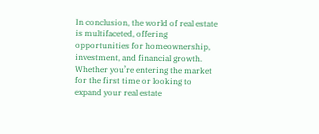In conclusion, the world of real estate is multifaceted, offering opportunities for homeownership, investment, and financial growth. Whether you’re entering the market for the first time or looking to expand your real estate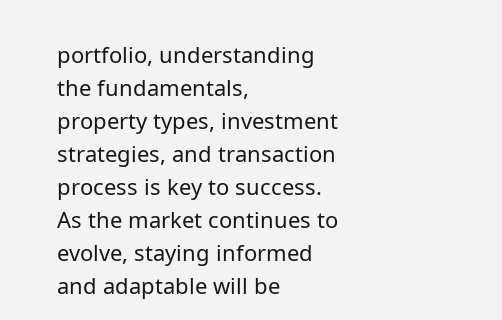portfolio, understanding the fundamentals, property types, investment strategies, and transaction process is key to success. As the market continues to evolve, staying informed and adaptable will be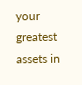your greatest assets in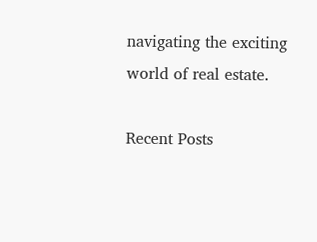navigating the exciting world of real estate.

Recent Posts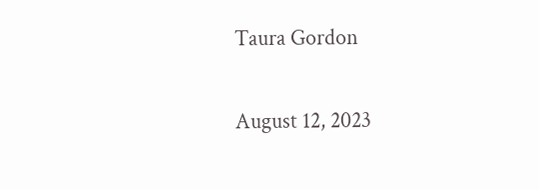Taura Gordon

August 12, 2023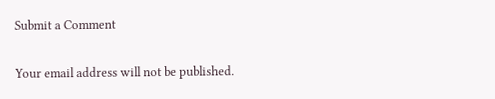Submit a Comment

Your email address will not be published.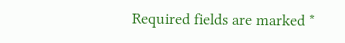Required fields are marked *